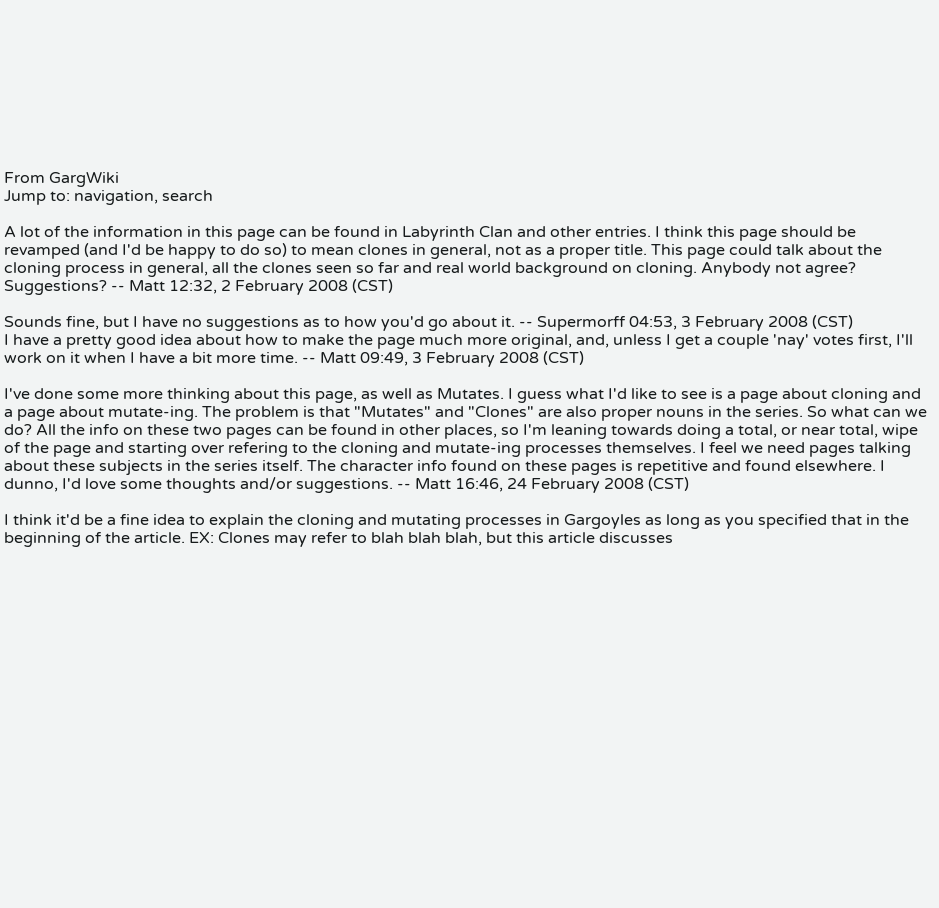From GargWiki
Jump to: navigation, search

A lot of the information in this page can be found in Labyrinth Clan and other entries. I think this page should be revamped (and I'd be happy to do so) to mean clones in general, not as a proper title. This page could talk about the cloning process in general, all the clones seen so far and real world background on cloning. Anybody not agree? Suggestions? -- Matt 12:32, 2 February 2008 (CST)

Sounds fine, but I have no suggestions as to how you'd go about it. -- Supermorff 04:53, 3 February 2008 (CST)
I have a pretty good idea about how to make the page much more original, and, unless I get a couple 'nay' votes first, I'll work on it when I have a bit more time. -- Matt 09:49, 3 February 2008 (CST)

I've done some more thinking about this page, as well as Mutates. I guess what I'd like to see is a page about cloning and a page about mutate-ing. The problem is that "Mutates" and "Clones" are also proper nouns in the series. So what can we do? All the info on these two pages can be found in other places, so I'm leaning towards doing a total, or near total, wipe of the page and starting over refering to the cloning and mutate-ing processes themselves. I feel we need pages talking about these subjects in the series itself. The character info found on these pages is repetitive and found elsewhere. I dunno, I'd love some thoughts and/or suggestions. -- Matt 16:46, 24 February 2008 (CST)

I think it'd be a fine idea to explain the cloning and mutating processes in Gargoyles as long as you specified that in the beginning of the article. EX: Clones may refer to blah blah blah, but this article discusses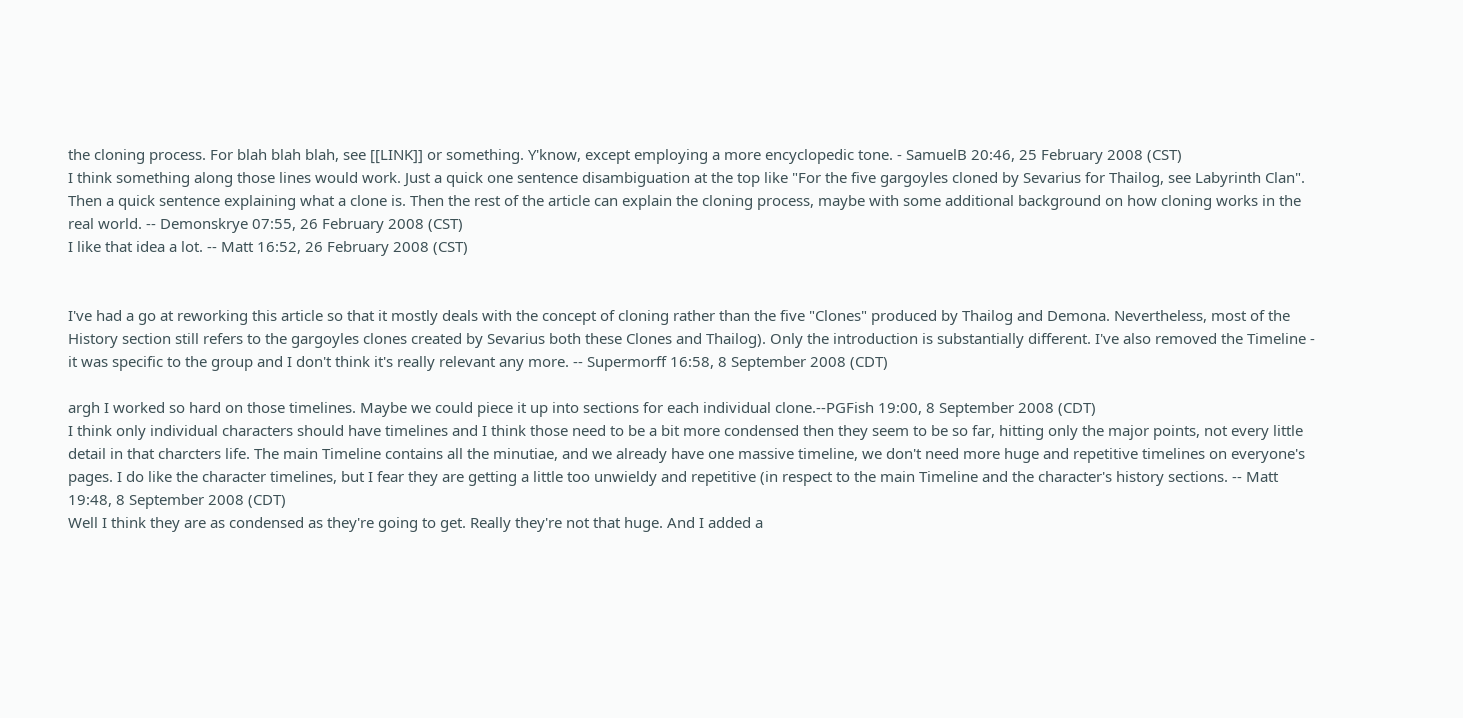the cloning process. For blah blah blah, see [[LINK]] or something. Y'know, except employing a more encyclopedic tone. - SamuelB 20:46, 25 February 2008 (CST)
I think something along those lines would work. Just a quick one sentence disambiguation at the top like "For the five gargoyles cloned by Sevarius for Thailog, see Labyrinth Clan". Then a quick sentence explaining what a clone is. Then the rest of the article can explain the cloning process, maybe with some additional background on how cloning works in the real world. -- Demonskrye 07:55, 26 February 2008 (CST)
I like that idea a lot. -- Matt 16:52, 26 February 2008 (CST)


I've had a go at reworking this article so that it mostly deals with the concept of cloning rather than the five "Clones" produced by Thailog and Demona. Nevertheless, most of the History section still refers to the gargoyles clones created by Sevarius both these Clones and Thailog). Only the introduction is substantially different. I've also removed the Timeline - it was specific to the group and I don't think it's really relevant any more. -- Supermorff 16:58, 8 September 2008 (CDT)

argh I worked so hard on those timelines. Maybe we could piece it up into sections for each individual clone.--PGFish 19:00, 8 September 2008 (CDT)
I think only individual characters should have timelines and I think those need to be a bit more condensed then they seem to be so far, hitting only the major points, not every little detail in that charcters life. The main Timeline contains all the minutiae, and we already have one massive timeline, we don't need more huge and repetitive timelines on everyone's pages. I do like the character timelines, but I fear they are getting a little too unwieldy and repetitive (in respect to the main Timeline and the character's history sections. -- Matt 19:48, 8 September 2008 (CDT)
Well I think they are as condensed as they're going to get. Really they're not that huge. And I added a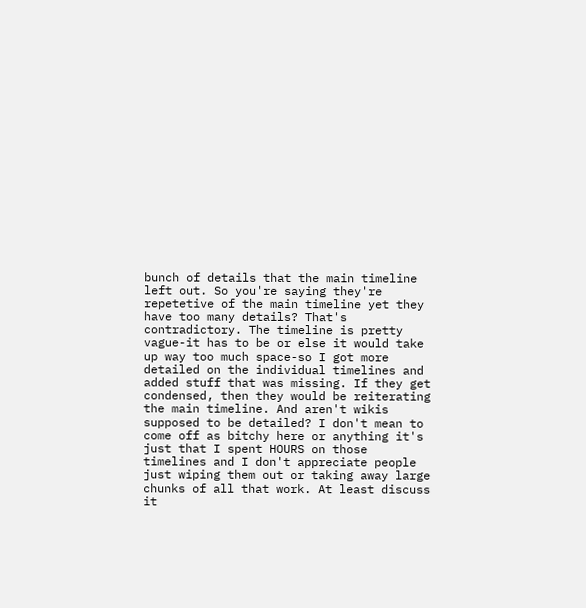bunch of details that the main timeline left out. So you're saying they're repetetive of the main timeline yet they have too many details? That's contradictory. The timeline is pretty vague-it has to be or else it would take up way too much space-so I got more detailed on the individual timelines and added stuff that was missing. If they get condensed, then they would be reiterating the main timeline. And aren't wikis supposed to be detailed? I don't mean to come off as bitchy here or anything it's just that I spent HOURS on those timelines and I don't appreciate people just wiping them out or taking away large chunks of all that work. At least discuss it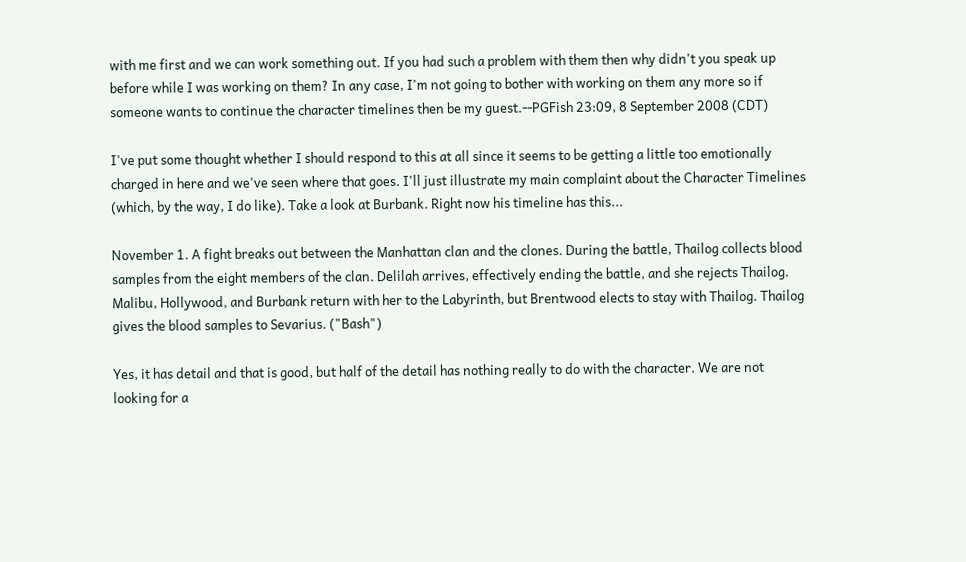with me first and we can work something out. If you had such a problem with them then why didn't you speak up before while I was working on them? In any case, I'm not going to bother with working on them any more so if someone wants to continue the character timelines then be my guest.--PGFish 23:09, 8 September 2008 (CDT)

I've put some thought whether I should respond to this at all since it seems to be getting a little too emotionally charged in here and we've seen where that goes. I'll just illustrate my main complaint about the Character Timelines (which, by the way, I do like). Take a look at Burbank. Right now his timeline has this...

November 1. A fight breaks out between the Manhattan clan and the clones. During the battle, Thailog collects blood samples from the eight members of the clan. Delilah arrives, effectively ending the battle, and she rejects Thailog. Malibu, Hollywood, and Burbank return with her to the Labyrinth, but Brentwood elects to stay with Thailog. Thailog gives the blood samples to Sevarius. ("Bash")

Yes, it has detail and that is good, but half of the detail has nothing really to do with the character. We are not looking for a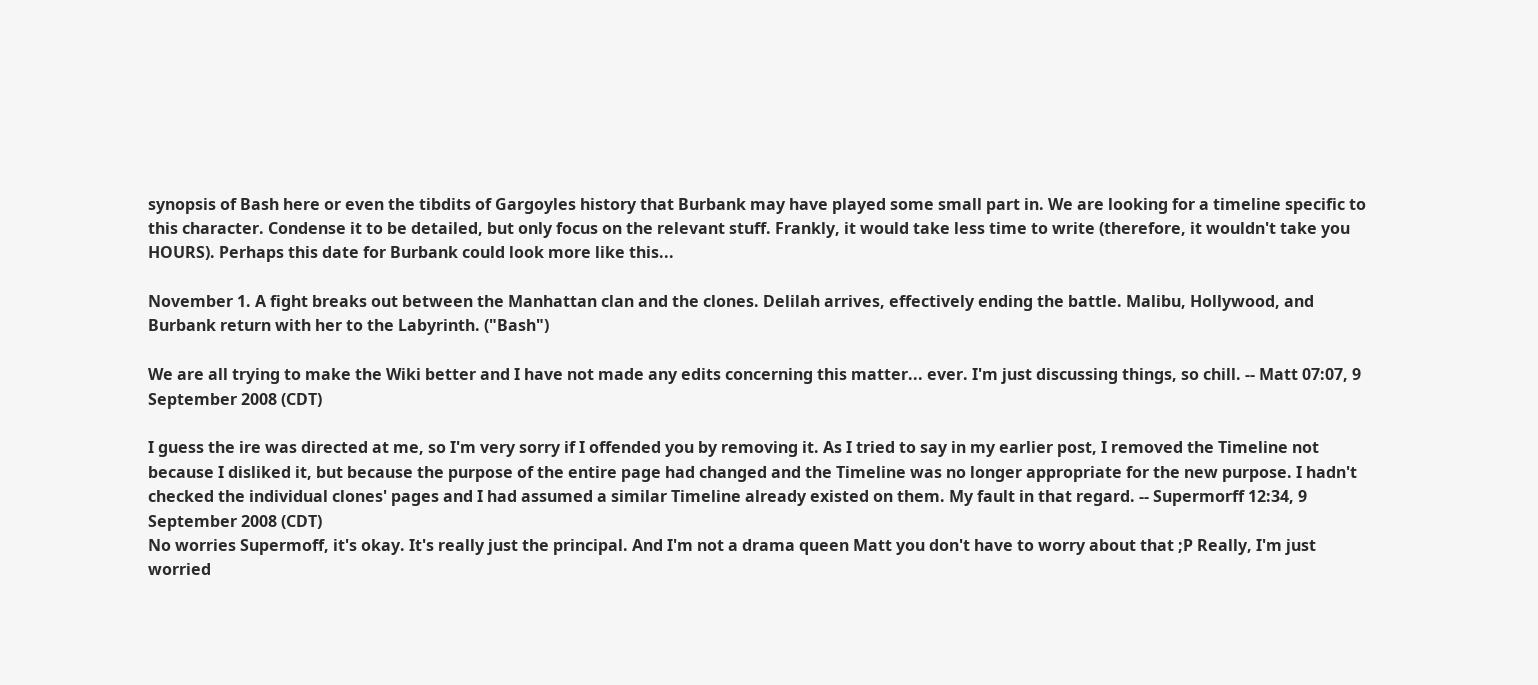synopsis of Bash here or even the tibdits of Gargoyles history that Burbank may have played some small part in. We are looking for a timeline specific to this character. Condense it to be detailed, but only focus on the relevant stuff. Frankly, it would take less time to write (therefore, it wouldn't take you HOURS). Perhaps this date for Burbank could look more like this...

November 1. A fight breaks out between the Manhattan clan and the clones. Delilah arrives, effectively ending the battle. Malibu, Hollywood, and Burbank return with her to the Labyrinth. ("Bash")

We are all trying to make the Wiki better and I have not made any edits concerning this matter... ever. I'm just discussing things, so chill. -- Matt 07:07, 9 September 2008 (CDT)

I guess the ire was directed at me, so I'm very sorry if I offended you by removing it. As I tried to say in my earlier post, I removed the Timeline not because I disliked it, but because the purpose of the entire page had changed and the Timeline was no longer appropriate for the new purpose. I hadn't checked the individual clones' pages and I had assumed a similar Timeline already existed on them. My fault in that regard. -- Supermorff 12:34, 9 September 2008 (CDT)
No worries Supermoff, it's okay. It's really just the principal. And I'm not a drama queen Matt you don't have to worry about that ;P Really, I'm just worried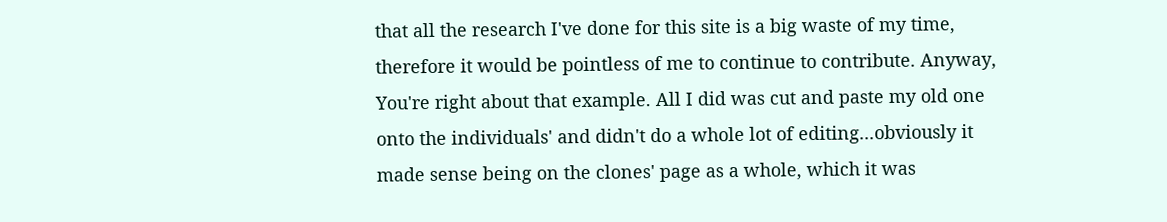that all the research I've done for this site is a big waste of my time, therefore it would be pointless of me to continue to contribute. Anyway, You're right about that example. All I did was cut and paste my old one onto the individuals' and didn't do a whole lot of editing...obviously it made sense being on the clones' page as a whole, which it was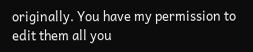originally. You have my permission to edit them all you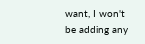want, I won't be adding any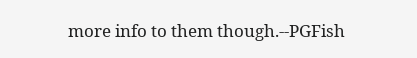more info to them though.--PGFish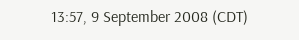13:57, 9 September 2008 (CDT)